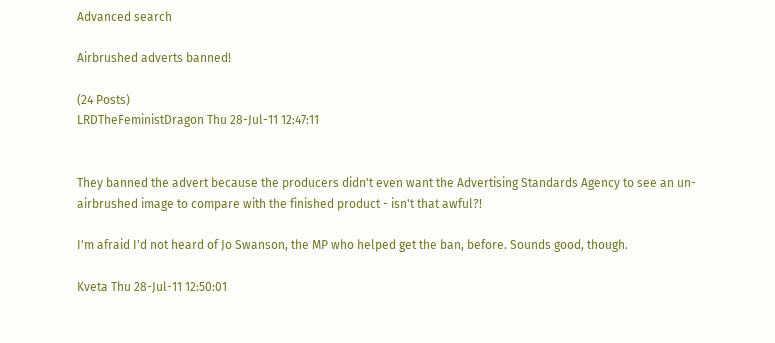Advanced search

Airbrushed adverts banned!

(24 Posts)
LRDTheFeministDragon Thu 28-Jul-11 12:47:11


They banned the advert because the producers didn't even want the Advertising Standards Agency to see an un-airbrushed image to compare with the finished product - isn't that awful?!

I'm afraid I'd not heard of Jo Swanson, the MP who helped get the ban, before. Sounds good, though.

Kveta Thu 28-Jul-11 12:50:01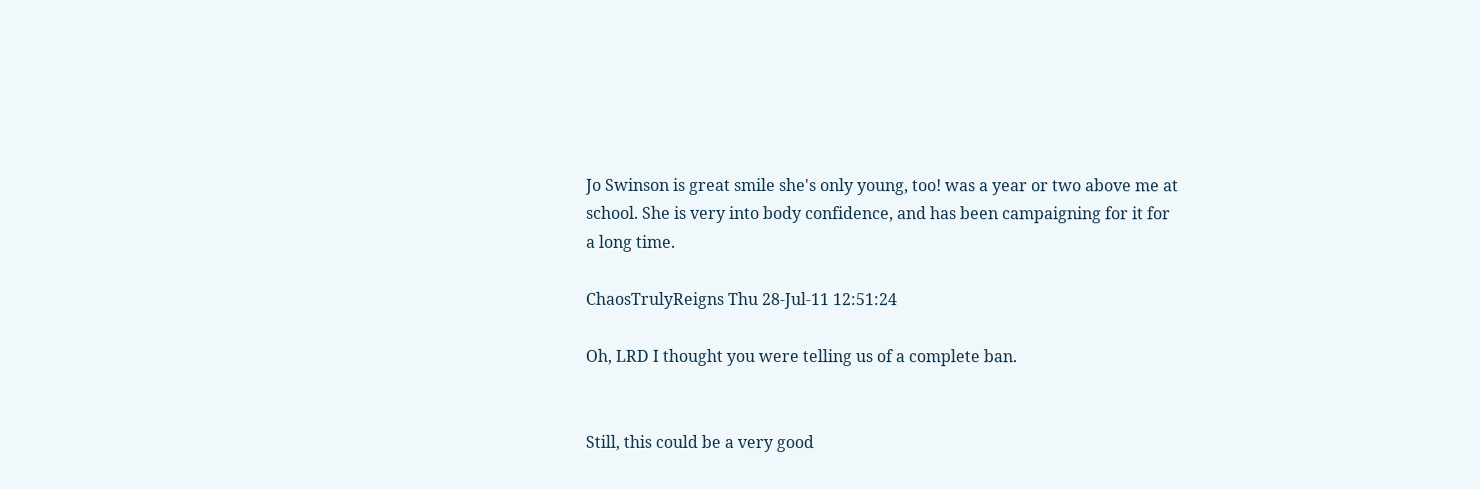Jo Swinson is great smile she's only young, too! was a year or two above me at school. She is very into body confidence, and has been campaigning for it for a long time.

ChaosTrulyReigns Thu 28-Jul-11 12:51:24

Oh, LRD I thought you were telling us of a complete ban.


Still, this could be a very good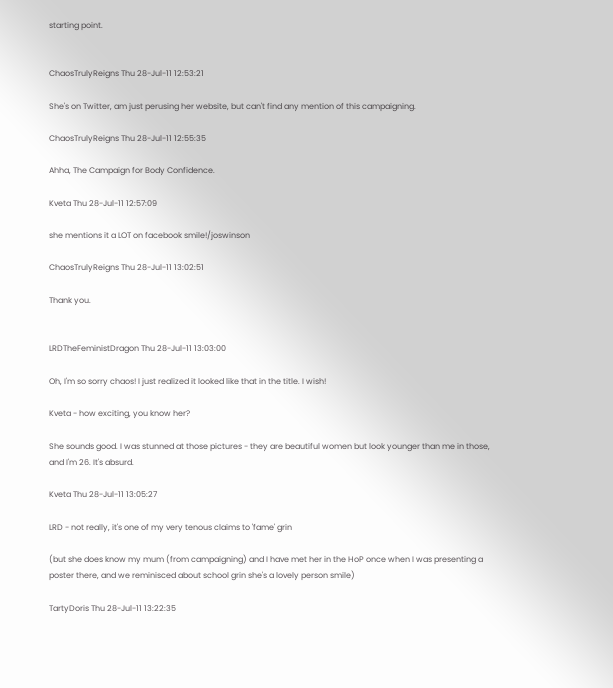starting point.


ChaosTrulyReigns Thu 28-Jul-11 12:53:21

She's on Twitter, am just perusing her website, but can't find any mention of this campaigning.

ChaosTrulyReigns Thu 28-Jul-11 12:55:35

Ahha, The Campaign for Body Confidence.

Kveta Thu 28-Jul-11 12:57:09

she mentions it a LOT on facebook smile!/joswinson

ChaosTrulyReigns Thu 28-Jul-11 13:02:51

Thank you.


LRDTheFeministDragon Thu 28-Jul-11 13:03:00

Oh, I'm so sorry chaos! I just realized it looked like that in the title. I wish!

Kveta - how exciting, you know her?

She sounds good. I was stunned at those pictures - they are beautiful women but look younger than me in those, and I'm 26. It's absurd.

Kveta Thu 28-Jul-11 13:05:27

LRD - not really, it's one of my very tenous claims to 'fame' grin

(but she does know my mum (from campaigning) and I have met her in the HoP once when I was presenting a poster there, and we reminisced about school grin she's a lovely person smile)

TartyDoris Thu 28-Jul-11 13:22:35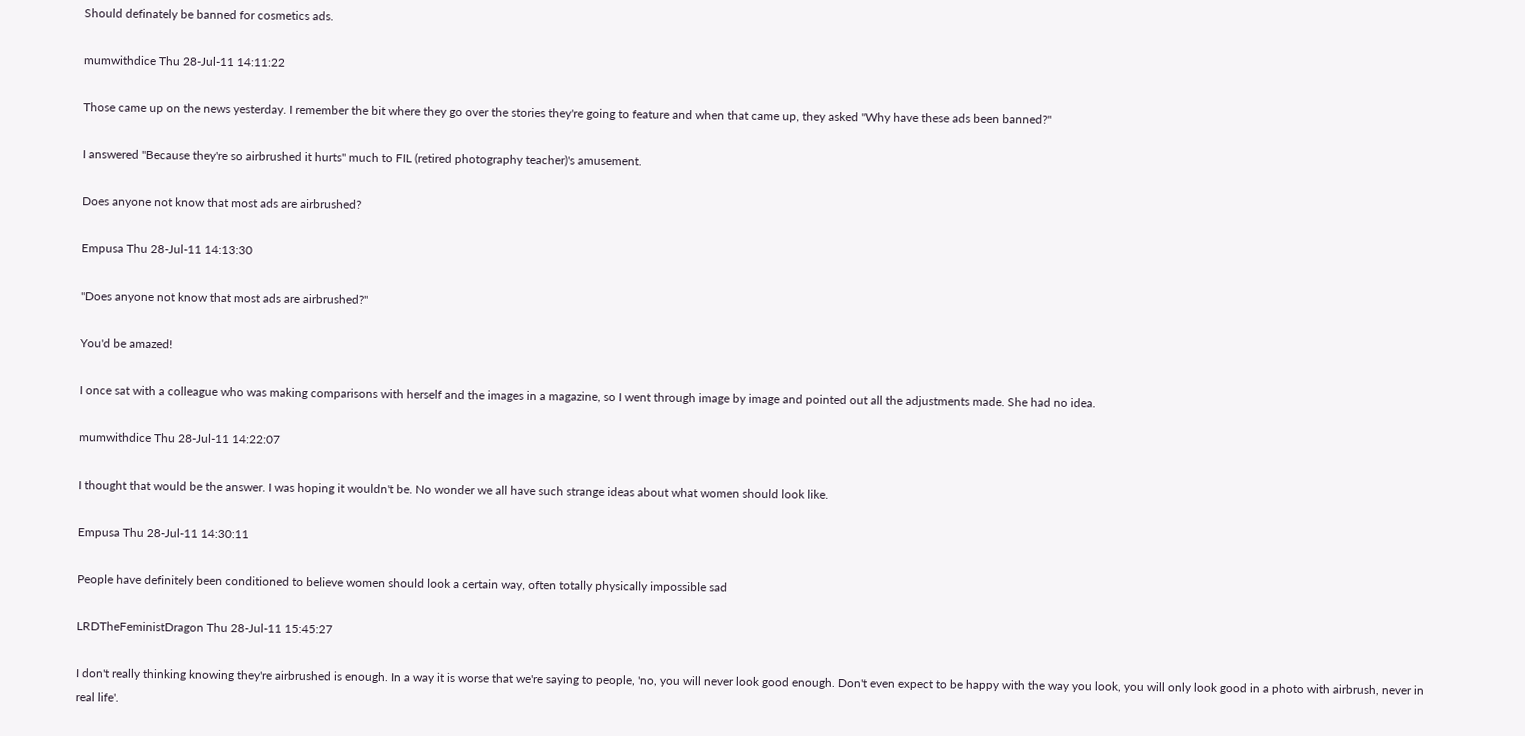Should definately be banned for cosmetics ads.

mumwithdice Thu 28-Jul-11 14:11:22

Those came up on the news yesterday. I remember the bit where they go over the stories they're going to feature and when that came up, they asked "Why have these ads been banned?"

I answered "Because they're so airbrushed it hurts" much to FIL (retired photography teacher)'s amusement.

Does anyone not know that most ads are airbrushed?

Empusa Thu 28-Jul-11 14:13:30

"Does anyone not know that most ads are airbrushed?"

You'd be amazed!

I once sat with a colleague who was making comparisons with herself and the images in a magazine, so I went through image by image and pointed out all the adjustments made. She had no idea.

mumwithdice Thu 28-Jul-11 14:22:07

I thought that would be the answer. I was hoping it wouldn't be. No wonder we all have such strange ideas about what women should look like.

Empusa Thu 28-Jul-11 14:30:11

People have definitely been conditioned to believe women should look a certain way, often totally physically impossible sad

LRDTheFeministDragon Thu 28-Jul-11 15:45:27

I don't really thinking knowing they're airbrushed is enough. In a way it is worse that we're saying to people, 'no, you will never look good enough. Don't even expect to be happy with the way you look, you will only look good in a photo with airbrush, never in real life'.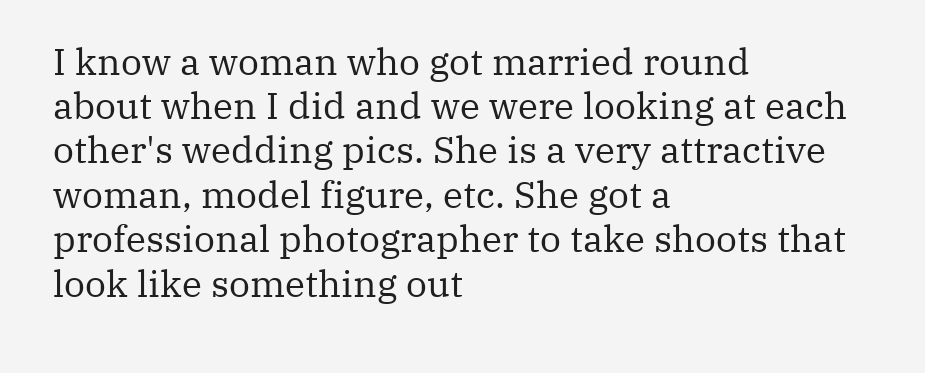I know a woman who got married round about when I did and we were looking at each other's wedding pics. She is a very attractive woman, model figure, etc. She got a professional photographer to take shoots that look like something out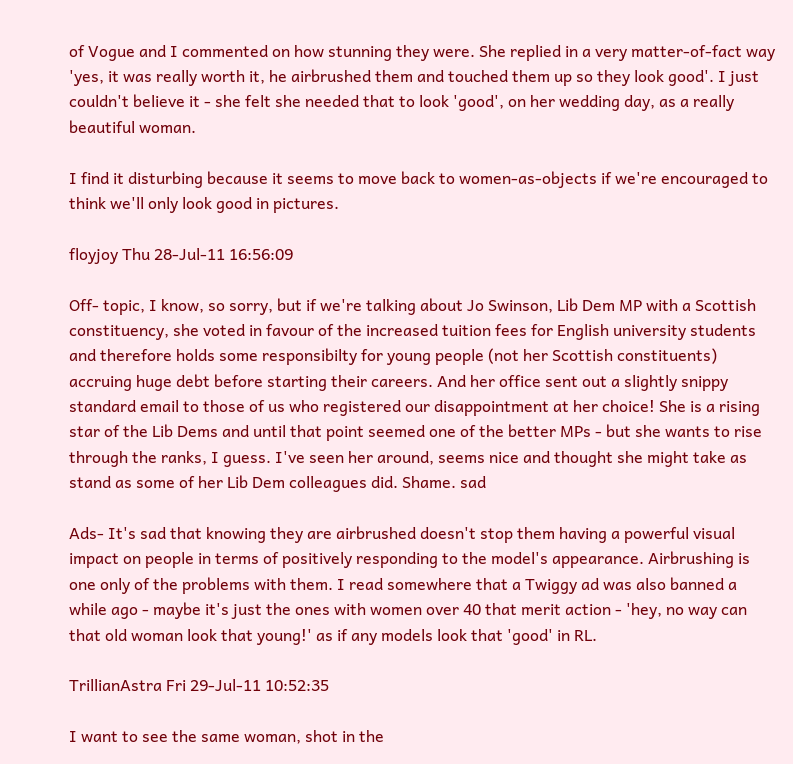of Vogue and I commented on how stunning they were. She replied in a very matter-of-fact way 'yes, it was really worth it, he airbrushed them and touched them up so they look good'. I just couldn't believe it - she felt she needed that to look 'good', on her wedding day, as a really beautiful woman.

I find it disturbing because it seems to move back to women-as-objects if we're encouraged to think we'll only look good in pictures.

floyjoy Thu 28-Jul-11 16:56:09

Off- topic, I know, so sorry, but if we're talking about Jo Swinson, Lib Dem MP with a Scottish constituency, she voted in favour of the increased tuition fees for English university students and therefore holds some responsibilty for young people (not her Scottish constituents) accruing huge debt before starting their careers. And her office sent out a slightly snippy standard email to those of us who registered our disappointment at her choice! She is a rising star of the Lib Dems and until that point seemed one of the better MPs - but she wants to rise through the ranks, I guess. I've seen her around, seems nice and thought she might take as stand as some of her Lib Dem colleagues did. Shame. sad

Ads- It's sad that knowing they are airbrushed doesn't stop them having a powerful visual impact on people in terms of positively responding to the model's appearance. Airbrushing is one only of the problems with them. I read somewhere that a Twiggy ad was also banned a while ago - maybe it's just the ones with women over 40 that merit action - 'hey, no way can that old woman look that young!' as if any models look that 'good' in RL.

TrillianAstra Fri 29-Jul-11 10:52:35

I want to see the same woman, shot in the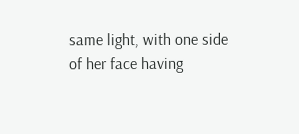same light, with one side of her face having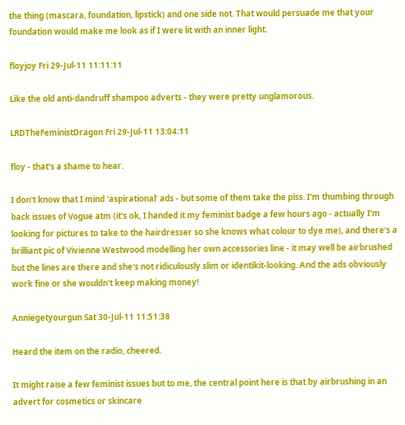the thing (mascara, foundation, lipstick) and one side not. That would persuade me that your foundation would make me look as if I were lit with an inner light.

floyjoy Fri 29-Jul-11 11:11:11

Like the old anti-dandruff shampoo adverts - they were pretty unglamorous.

LRDTheFeministDragon Fri 29-Jul-11 13:04:11

floy - that's a shame to hear.

I don't know that I mind 'aspirational' ads - but some of them take the piss. I'm thumbing through back issues of Vogue atm (it's ok, I handed it my feminist badge a few hours ago - actually I'm looking for pictures to take to the hairdresser so she knows what colour to dye me), and there's a brilliant pic of Vivienne Westwood modelling her own accessories line - it may well be airbrushed but the lines are there and she's not ridiculously slim or identikit-looking. And the ads obviously work fine or she wouldn't keep making money!

Anniegetyourgun Sat 30-Jul-11 11:51:38

Heard the item on the radio, cheered.

It might raise a few feminist issues but to me, the central point here is that by airbrushing in an advert for cosmetics or skincare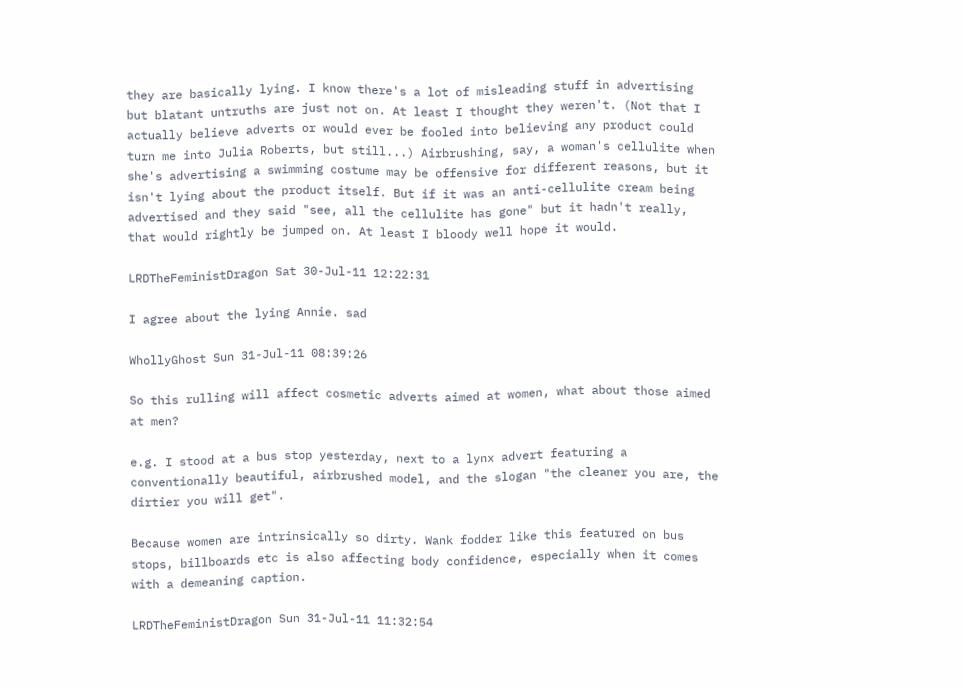they are basically lying. I know there's a lot of misleading stuff in advertising but blatant untruths are just not on. At least I thought they weren't. (Not that I actually believe adverts or would ever be fooled into believing any product could turn me into Julia Roberts, but still...) Airbrushing, say, a woman's cellulite when she's advertising a swimming costume may be offensive for different reasons, but it isn't lying about the product itself. But if it was an anti-cellulite cream being advertised and they said "see, all the cellulite has gone" but it hadn't really, that would rightly be jumped on. At least I bloody well hope it would.

LRDTheFeministDragon Sat 30-Jul-11 12:22:31

I agree about the lying Annie. sad

WhollyGhost Sun 31-Jul-11 08:39:26

So this rulling will affect cosmetic adverts aimed at women, what about those aimed at men?

e.g. I stood at a bus stop yesterday, next to a lynx advert featuring a conventionally beautiful, airbrushed model, and the slogan "the cleaner you are, the dirtier you will get".

Because women are intrinsically so dirty. Wank fodder like this featured on bus stops, billboards etc is also affecting body confidence, especially when it comes with a demeaning caption.

LRDTheFeministDragon Sun 31-Jul-11 11:32:54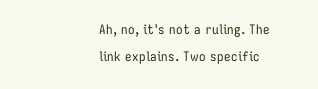Ah, no, it's not a ruling. The link explains. Two specific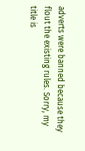adverts were banned because they flout the existing rules. Sorry, my title is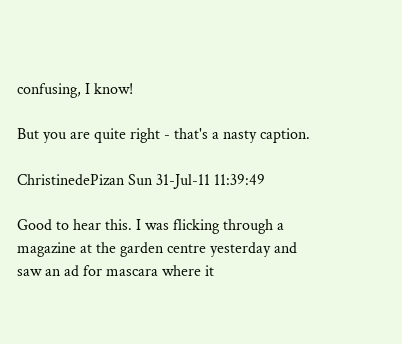confusing, I know!

But you are quite right - that's a nasty caption.

ChristinedePizan Sun 31-Jul-11 11:39:49

Good to hear this. I was flicking through a magazine at the garden centre yesterday and saw an ad for mascara where it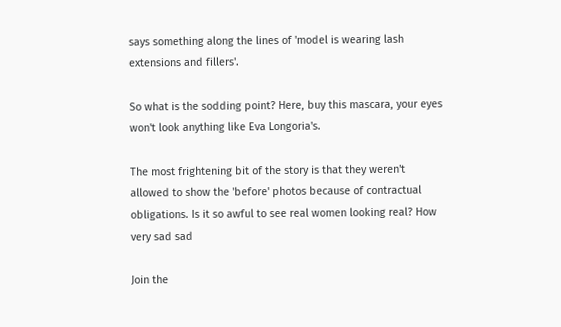says something along the lines of 'model is wearing lash extensions and fillers'.

So what is the sodding point? Here, buy this mascara, your eyes won't look anything like Eva Longoria's.

The most frightening bit of the story is that they weren't allowed to show the 'before' photos because of contractual obligations. Is it so awful to see real women looking real? How very sad sad

Join the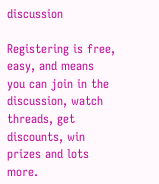discussion

Registering is free, easy, and means you can join in the discussion, watch threads, get discounts, win prizes and lots more.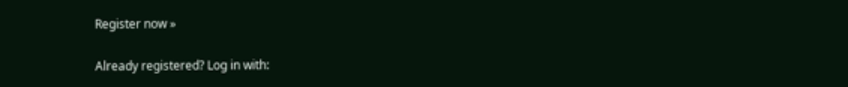Register now »

Already registered? Log in with: